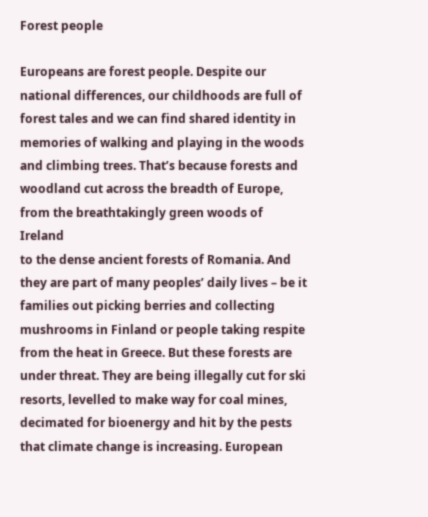Forest people

Europeans are forest people. Despite our national differences, our childhoods are full of forest tales and we can find shared identity in memories of walking and playing in the woods and climbing trees. That’s because forests and woodland cut across the breadth of Europe, from the breathtakingly green woods of Ireland
to the dense ancient forests of Romania. And they are part of many peoples’ daily lives – be it families out picking berries and collecting mushrooms in Finland or people taking respite from the heat in Greece. But these forests are under threat. They are being illegally cut for ski resorts, levelled to make way for coal mines, decimated for bioenergy and hit by the pests that climate change is increasing. European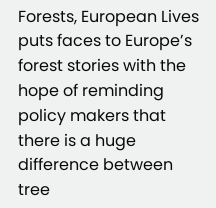Forests, European Lives puts faces to Europe’s forest stories with the hope of reminding policy makers that there is a huge difference between tree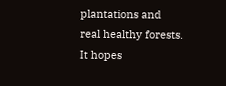plantations and real healthy forests. It hopes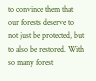to convince them that our forests deserve to not just be protected, but to also be restored. With so many forest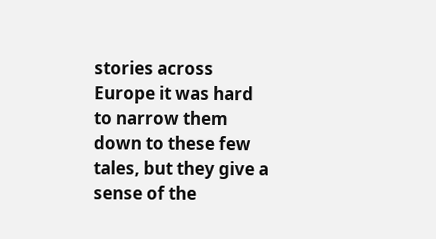stories across Europe it was hard to narrow them down to these few tales, but they give a sense of the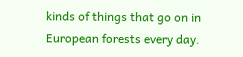kinds of things that go on in European forests every day.